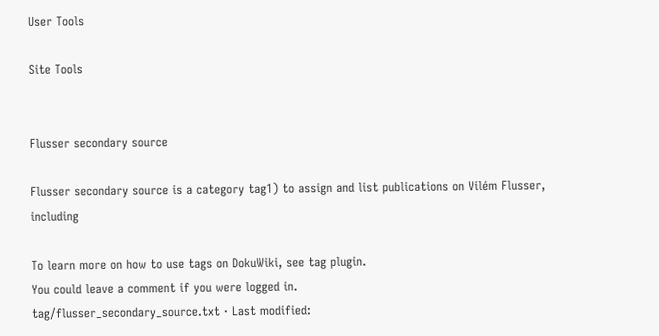User Tools

Site Tools


Flusser secondary source

Flusser secondary source is a category tag1) to assign and list publications on Vilém Flusser, including

To learn more on how to use tags on DokuWiki, see tag plugin.
You could leave a comment if you were logged in.
tag/flusser_secondary_source.txt · Last modified: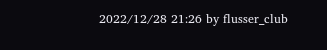2022/12/28 21:26 by flusser_club